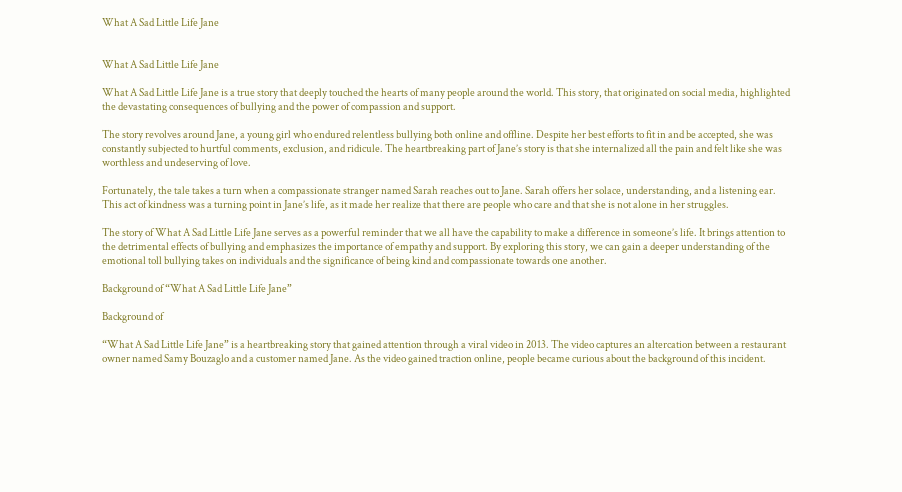What A Sad Little Life Jane


What A Sad Little Life Jane

What A Sad Little Life Jane is a true story that deeply touched the hearts of many people around the world. This story, that originated on social media, highlighted the devastating consequences of bullying and the power of compassion and support.

The story revolves around Jane, a young girl who endured relentless bullying both online and offline. Despite her best efforts to fit in and be accepted, she was constantly subjected to hurtful comments, exclusion, and ridicule. The heartbreaking part of Jane’s story is that she internalized all the pain and felt like she was worthless and undeserving of love.

Fortunately, the tale takes a turn when a compassionate stranger named Sarah reaches out to Jane. Sarah offers her solace, understanding, and a listening ear. This act of kindness was a turning point in Jane’s life, as it made her realize that there are people who care and that she is not alone in her struggles.

The story of What A Sad Little Life Jane serves as a powerful reminder that we all have the capability to make a difference in someone’s life. It brings attention to the detrimental effects of bullying and emphasizes the importance of empathy and support. By exploring this story, we can gain a deeper understanding of the emotional toll bullying takes on individuals and the significance of being kind and compassionate towards one another.

Background of “What A Sad Little Life Jane”

Background of

“What A Sad Little Life Jane” is a heartbreaking story that gained attention through a viral video in 2013. The video captures an altercation between a restaurant owner named Samy Bouzaglo and a customer named Jane. As the video gained traction online, people became curious about the background of this incident.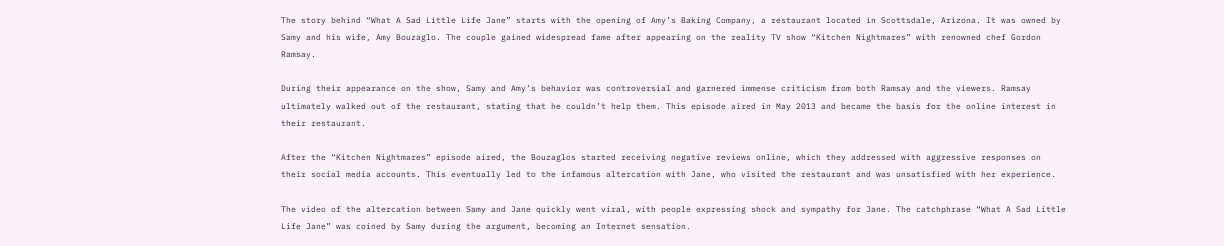The story behind “What A Sad Little Life Jane” starts with the opening of Amy’s Baking Company, a restaurant located in Scottsdale, Arizona. It was owned by Samy and his wife, Amy Bouzaglo. The couple gained widespread fame after appearing on the reality TV show “Kitchen Nightmares” with renowned chef Gordon Ramsay.

During their appearance on the show, Samy and Amy’s behavior was controversial and garnered immense criticism from both Ramsay and the viewers. Ramsay ultimately walked out of the restaurant, stating that he couldn’t help them. This episode aired in May 2013 and became the basis for the online interest in their restaurant.

After the “Kitchen Nightmares” episode aired, the Bouzaglos started receiving negative reviews online, which they addressed with aggressive responses on their social media accounts. This eventually led to the infamous altercation with Jane, who visited the restaurant and was unsatisfied with her experience.

The video of the altercation between Samy and Jane quickly went viral, with people expressing shock and sympathy for Jane. The catchphrase “What A Sad Little Life Jane” was coined by Samy during the argument, becoming an Internet sensation.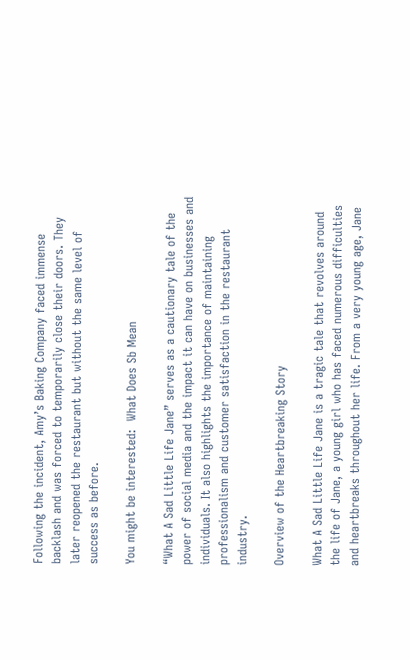Following the incident, Amy’s Baking Company faced immense backlash and was forced to temporarily close their doors. They later reopened the restaurant but without the same level of success as before.

You might be interested:  What Does Sb Mean

“What A Sad Little Life Jane” serves as a cautionary tale of the power of social media and the impact it can have on businesses and individuals. It also highlights the importance of maintaining professionalism and customer satisfaction in the restaurant industry.

Overview of the Heartbreaking Story

What A Sad Little Life Jane is a tragic tale that revolves around the life of Jane, a young girl who has faced numerous difficulties and heartbreaks throughout her life. From a very young age, Jane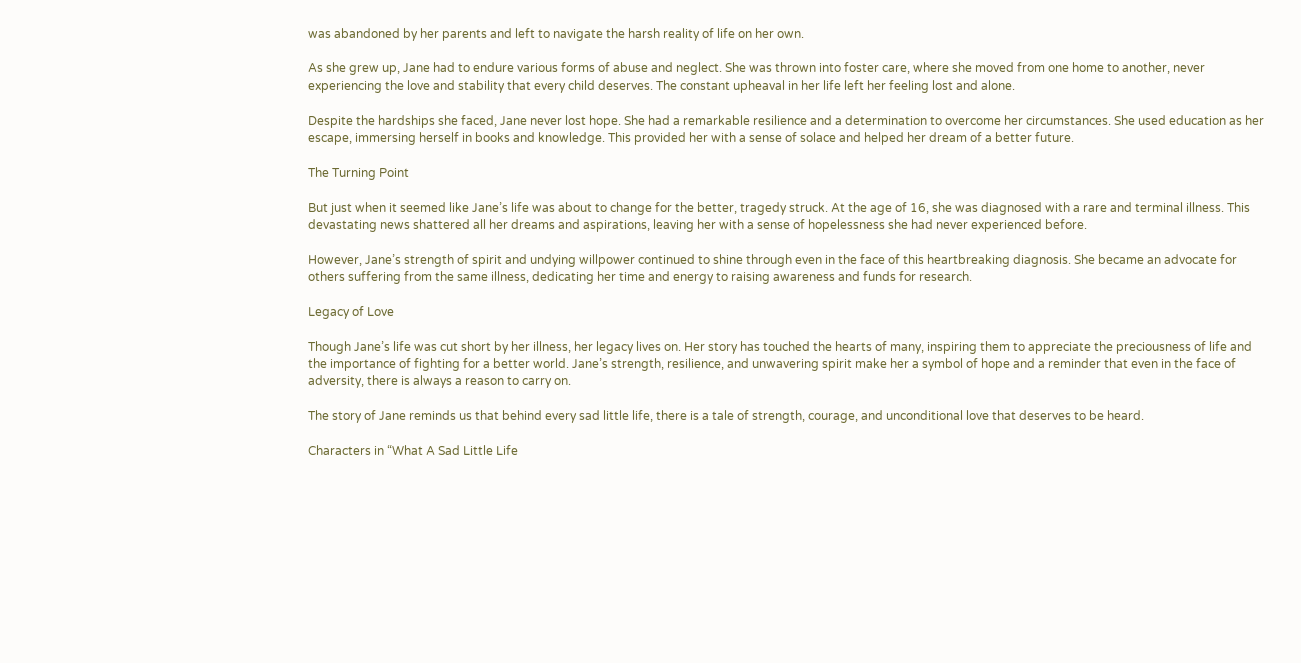was abandoned by her parents and left to navigate the harsh reality of life on her own.

As she grew up, Jane had to endure various forms of abuse and neglect. She was thrown into foster care, where she moved from one home to another, never experiencing the love and stability that every child deserves. The constant upheaval in her life left her feeling lost and alone.

Despite the hardships she faced, Jane never lost hope. She had a remarkable resilience and a determination to overcome her circumstances. She used education as her escape, immersing herself in books and knowledge. This provided her with a sense of solace and helped her dream of a better future.

The Turning Point

But just when it seemed like Jane’s life was about to change for the better, tragedy struck. At the age of 16, she was diagnosed with a rare and terminal illness. This devastating news shattered all her dreams and aspirations, leaving her with a sense of hopelessness she had never experienced before.

However, Jane’s strength of spirit and undying willpower continued to shine through even in the face of this heartbreaking diagnosis. She became an advocate for others suffering from the same illness, dedicating her time and energy to raising awareness and funds for research.

Legacy of Love

Though Jane’s life was cut short by her illness, her legacy lives on. Her story has touched the hearts of many, inspiring them to appreciate the preciousness of life and the importance of fighting for a better world. Jane’s strength, resilience, and unwavering spirit make her a symbol of hope and a reminder that even in the face of adversity, there is always a reason to carry on.

The story of Jane reminds us that behind every sad little life, there is a tale of strength, courage, and unconditional love that deserves to be heard.

Characters in “What A Sad Little Life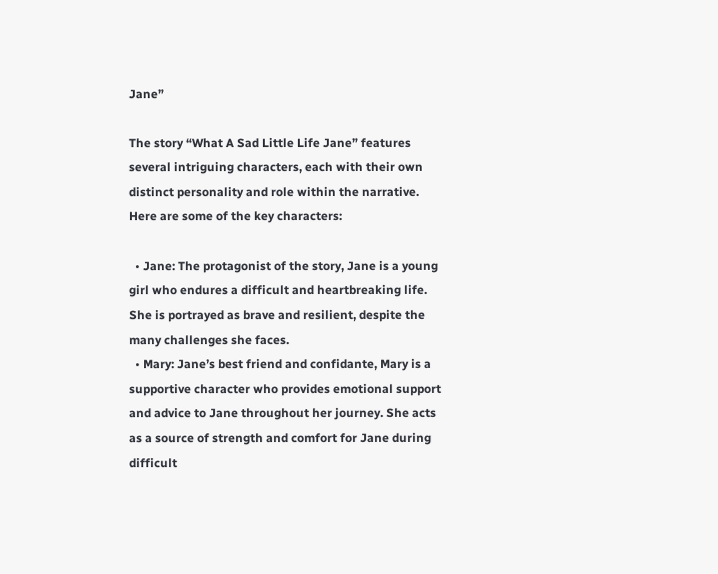Jane”

The story “What A Sad Little Life Jane” features several intriguing characters, each with their own distinct personality and role within the narrative. Here are some of the key characters:

  • Jane: The protagonist of the story, Jane is a young girl who endures a difficult and heartbreaking life. She is portrayed as brave and resilient, despite the many challenges she faces.
  • Mary: Jane’s best friend and confidante, Mary is a supportive character who provides emotional support and advice to Jane throughout her journey. She acts as a source of strength and comfort for Jane during difficult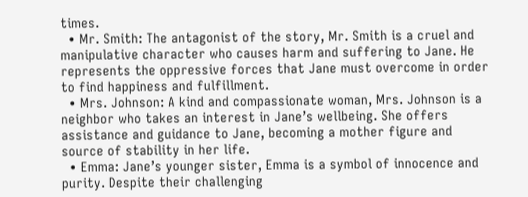times.
  • Mr. Smith: The antagonist of the story, Mr. Smith is a cruel and manipulative character who causes harm and suffering to Jane. He represents the oppressive forces that Jane must overcome in order to find happiness and fulfillment.
  • Mrs. Johnson: A kind and compassionate woman, Mrs. Johnson is a neighbor who takes an interest in Jane’s wellbeing. She offers assistance and guidance to Jane, becoming a mother figure and source of stability in her life.
  • Emma: Jane’s younger sister, Emma is a symbol of innocence and purity. Despite their challenging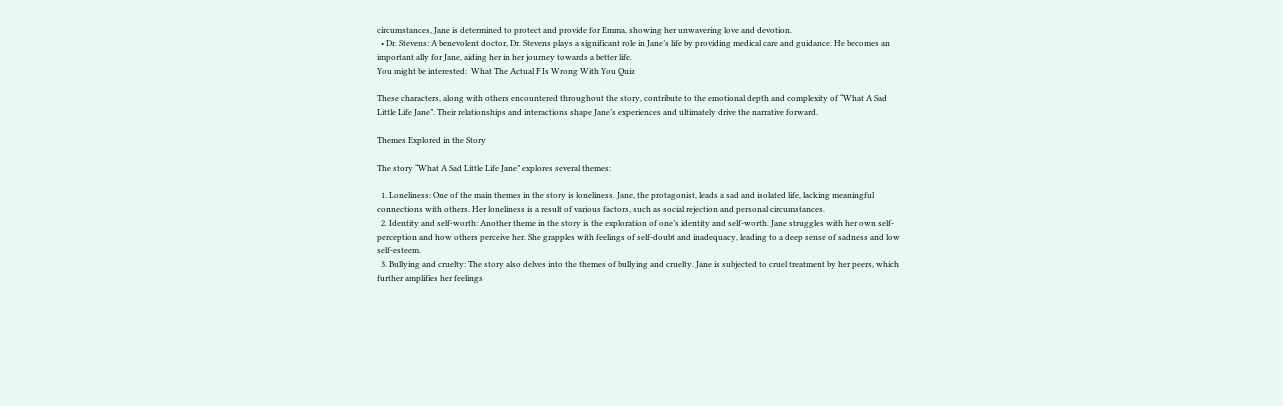circumstances, Jane is determined to protect and provide for Emma, showing her unwavering love and devotion.
  • Dr. Stevens: A benevolent doctor, Dr. Stevens plays a significant role in Jane’s life by providing medical care and guidance. He becomes an important ally for Jane, aiding her in her journey towards a better life.
You might be interested:  What The Actual F Is Wrong With You Quiz

These characters, along with others encountered throughout the story, contribute to the emotional depth and complexity of “What A Sad Little Life Jane”. Their relationships and interactions shape Jane’s experiences and ultimately drive the narrative forward.

Themes Explored in the Story

The story “What A Sad Little Life Jane” explores several themes:

  1. Loneliness: One of the main themes in the story is loneliness. Jane, the protagonist, leads a sad and isolated life, lacking meaningful connections with others. Her loneliness is a result of various factors, such as social rejection and personal circumstances.
  2. Identity and self-worth: Another theme in the story is the exploration of one’s identity and self-worth. Jane struggles with her own self-perception and how others perceive her. She grapples with feelings of self-doubt and inadequacy, leading to a deep sense of sadness and low self-esteem.
  3. Bullying and cruelty: The story also delves into the themes of bullying and cruelty. Jane is subjected to cruel treatment by her peers, which further amplifies her feelings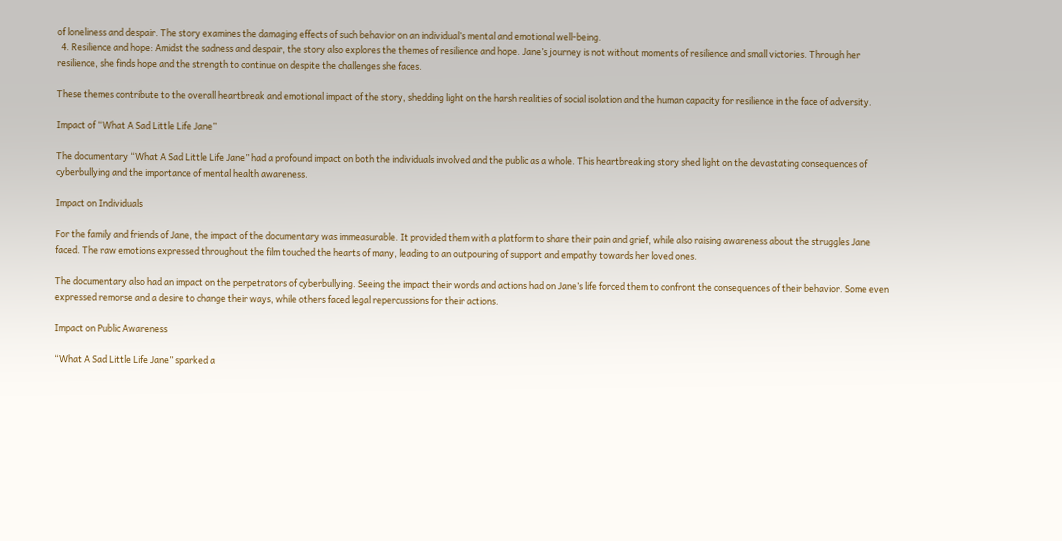of loneliness and despair. The story examines the damaging effects of such behavior on an individual’s mental and emotional well-being.
  4. Resilience and hope: Amidst the sadness and despair, the story also explores the themes of resilience and hope. Jane’s journey is not without moments of resilience and small victories. Through her resilience, she finds hope and the strength to continue on despite the challenges she faces.

These themes contribute to the overall heartbreak and emotional impact of the story, shedding light on the harsh realities of social isolation and the human capacity for resilience in the face of adversity.

Impact of “What A Sad Little Life Jane”

The documentary “What A Sad Little Life Jane” had a profound impact on both the individuals involved and the public as a whole. This heartbreaking story shed light on the devastating consequences of cyberbullying and the importance of mental health awareness.

Impact on Individuals

For the family and friends of Jane, the impact of the documentary was immeasurable. It provided them with a platform to share their pain and grief, while also raising awareness about the struggles Jane faced. The raw emotions expressed throughout the film touched the hearts of many, leading to an outpouring of support and empathy towards her loved ones.

The documentary also had an impact on the perpetrators of cyberbullying. Seeing the impact their words and actions had on Jane’s life forced them to confront the consequences of their behavior. Some even expressed remorse and a desire to change their ways, while others faced legal repercussions for their actions.

Impact on Public Awareness

“What A Sad Little Life Jane” sparked a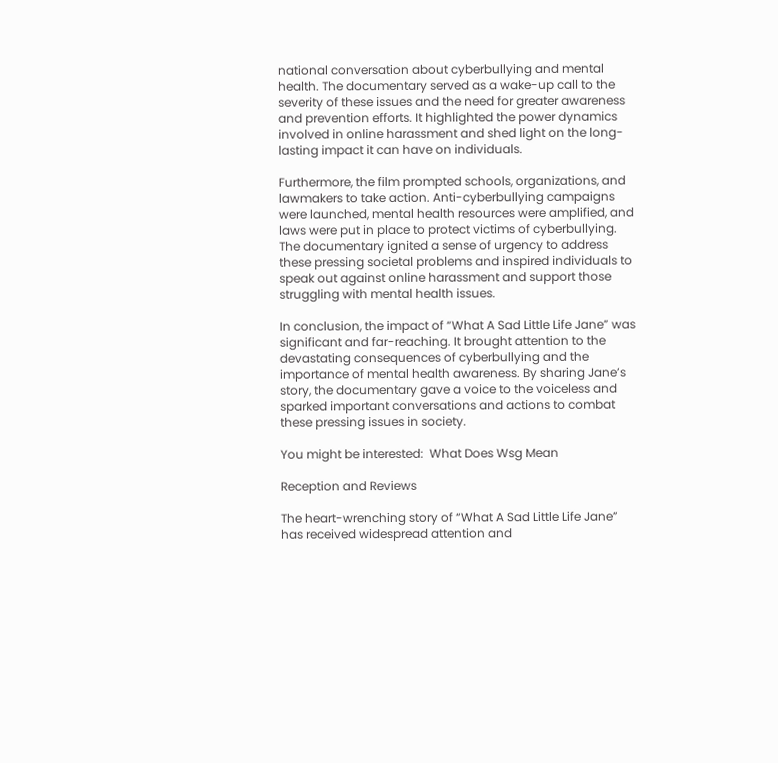national conversation about cyberbullying and mental health. The documentary served as a wake-up call to the severity of these issues and the need for greater awareness and prevention efforts. It highlighted the power dynamics involved in online harassment and shed light on the long-lasting impact it can have on individuals.

Furthermore, the film prompted schools, organizations, and lawmakers to take action. Anti-cyberbullying campaigns were launched, mental health resources were amplified, and laws were put in place to protect victims of cyberbullying. The documentary ignited a sense of urgency to address these pressing societal problems and inspired individuals to speak out against online harassment and support those struggling with mental health issues.

In conclusion, the impact of “What A Sad Little Life Jane” was significant and far-reaching. It brought attention to the devastating consequences of cyberbullying and the importance of mental health awareness. By sharing Jane’s story, the documentary gave a voice to the voiceless and sparked important conversations and actions to combat these pressing issues in society.

You might be interested:  What Does Wsg Mean

Reception and Reviews

The heart-wrenching story of “What A Sad Little Life Jane” has received widespread attention and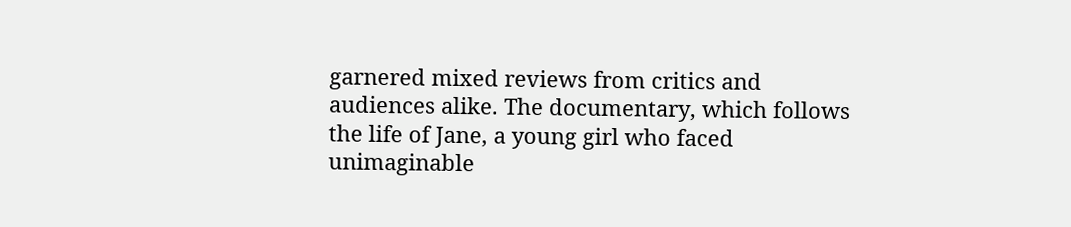garnered mixed reviews from critics and audiences alike. The documentary, which follows the life of Jane, a young girl who faced unimaginable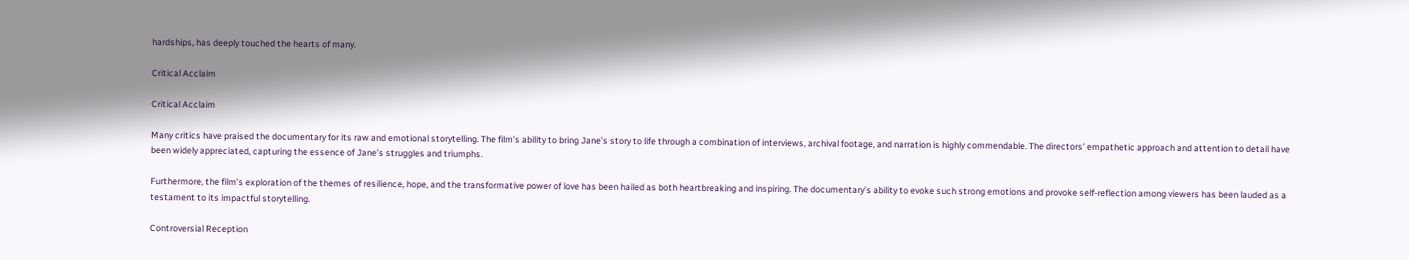hardships, has deeply touched the hearts of many.

Critical Acclaim

Critical Acclaim

Many critics have praised the documentary for its raw and emotional storytelling. The film’s ability to bring Jane’s story to life through a combination of interviews, archival footage, and narration is highly commendable. The directors’ empathetic approach and attention to detail have been widely appreciated, capturing the essence of Jane’s struggles and triumphs.

Furthermore, the film’s exploration of the themes of resilience, hope, and the transformative power of love has been hailed as both heartbreaking and inspiring. The documentary’s ability to evoke such strong emotions and provoke self-reflection among viewers has been lauded as a testament to its impactful storytelling.

Controversial Reception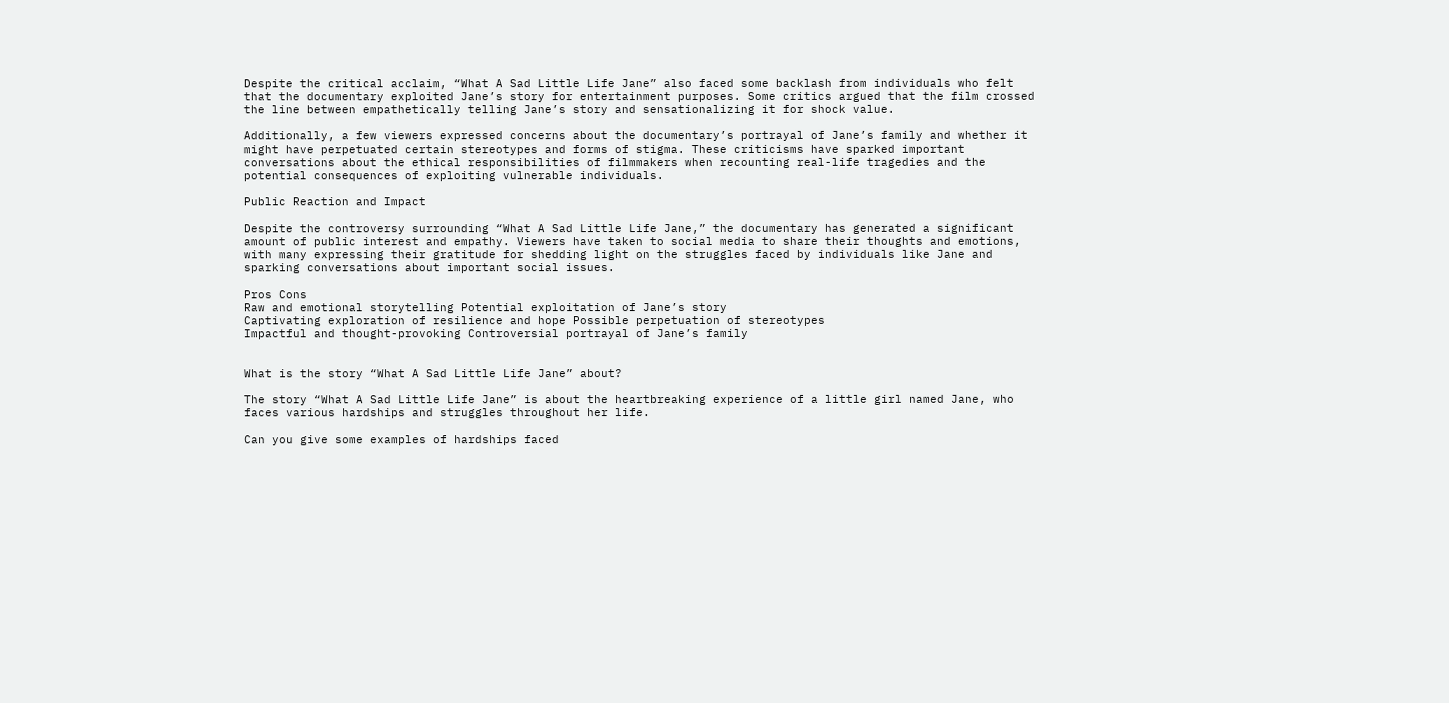Despite the critical acclaim, “What A Sad Little Life Jane” also faced some backlash from individuals who felt that the documentary exploited Jane’s story for entertainment purposes. Some critics argued that the film crossed the line between empathetically telling Jane’s story and sensationalizing it for shock value.

Additionally, a few viewers expressed concerns about the documentary’s portrayal of Jane’s family and whether it might have perpetuated certain stereotypes and forms of stigma. These criticisms have sparked important conversations about the ethical responsibilities of filmmakers when recounting real-life tragedies and the potential consequences of exploiting vulnerable individuals.

Public Reaction and Impact

Despite the controversy surrounding “What A Sad Little Life Jane,” the documentary has generated a significant amount of public interest and empathy. Viewers have taken to social media to share their thoughts and emotions, with many expressing their gratitude for shedding light on the struggles faced by individuals like Jane and sparking conversations about important social issues.

Pros Cons
Raw and emotional storytelling Potential exploitation of Jane’s story
Captivating exploration of resilience and hope Possible perpetuation of stereotypes
Impactful and thought-provoking Controversial portrayal of Jane’s family


What is the story “What A Sad Little Life Jane” about?

The story “What A Sad Little Life Jane” is about the heartbreaking experience of a little girl named Jane, who faces various hardships and struggles throughout her life.

Can you give some examples of hardships faced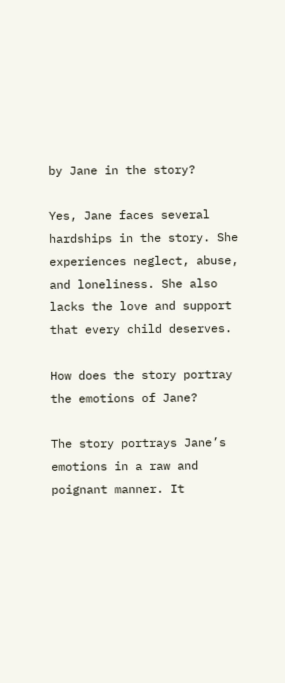by Jane in the story?

Yes, Jane faces several hardships in the story. She experiences neglect, abuse, and loneliness. She also lacks the love and support that every child deserves.

How does the story portray the emotions of Jane?

The story portrays Jane’s emotions in a raw and poignant manner. It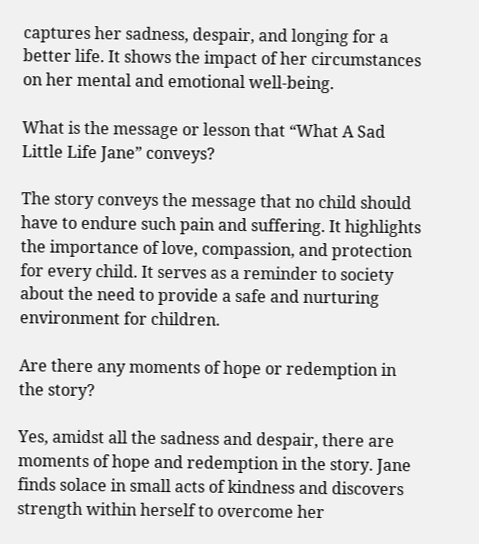captures her sadness, despair, and longing for a better life. It shows the impact of her circumstances on her mental and emotional well-being.

What is the message or lesson that “What A Sad Little Life Jane” conveys?

The story conveys the message that no child should have to endure such pain and suffering. It highlights the importance of love, compassion, and protection for every child. It serves as a reminder to society about the need to provide a safe and nurturing environment for children.

Are there any moments of hope or redemption in the story?

Yes, amidst all the sadness and despair, there are moments of hope and redemption in the story. Jane finds solace in small acts of kindness and discovers strength within herself to overcome her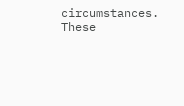circumstances. These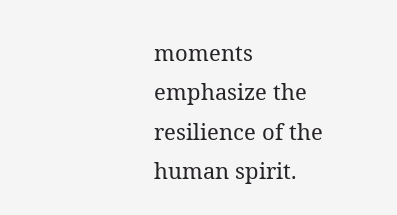moments emphasize the resilience of the human spirit.